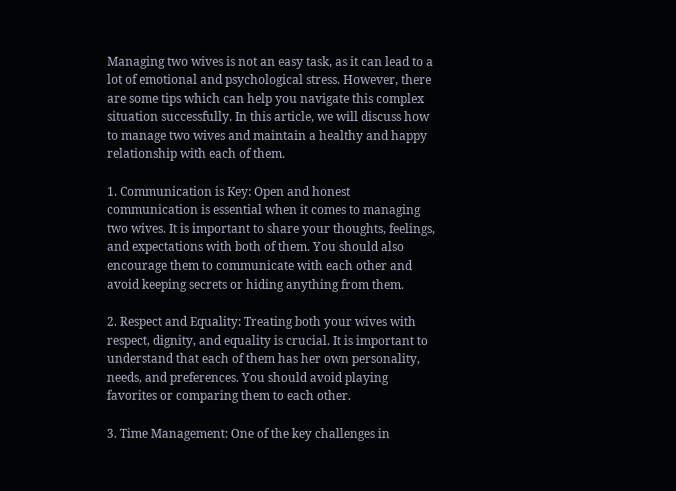Managing two wives is not an easy task, as it can lead to a lot of emotional and psychological stress. However, there are some tips which can help you navigate this complex situation successfully. In this article, we will discuss how to manage two wives and maintain a healthy and happy relationship with each of them.

1. Communication is Key: Open and honest communication is essential when it comes to managing two wives. It is important to share your thoughts, feelings, and expectations with both of them. You should also encourage them to communicate with each other and avoid keeping secrets or hiding anything from them.

2. Respect and Equality: Treating both your wives with respect, dignity, and equality is crucial. It is important to understand that each of them has her own personality, needs, and preferences. You should avoid playing favorites or comparing them to each other.

3. Time Management: One of the key challenges in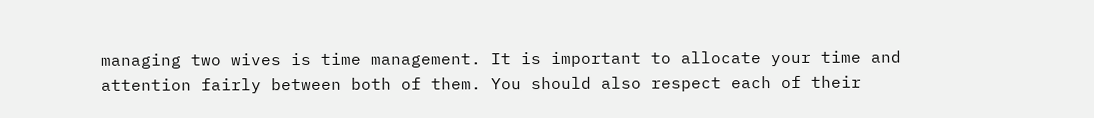managing two wives is time management. It is important to allocate your time and attention fairly between both of them. You should also respect each of their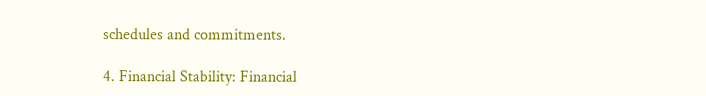schedules and commitments.

4. Financial Stability: Financial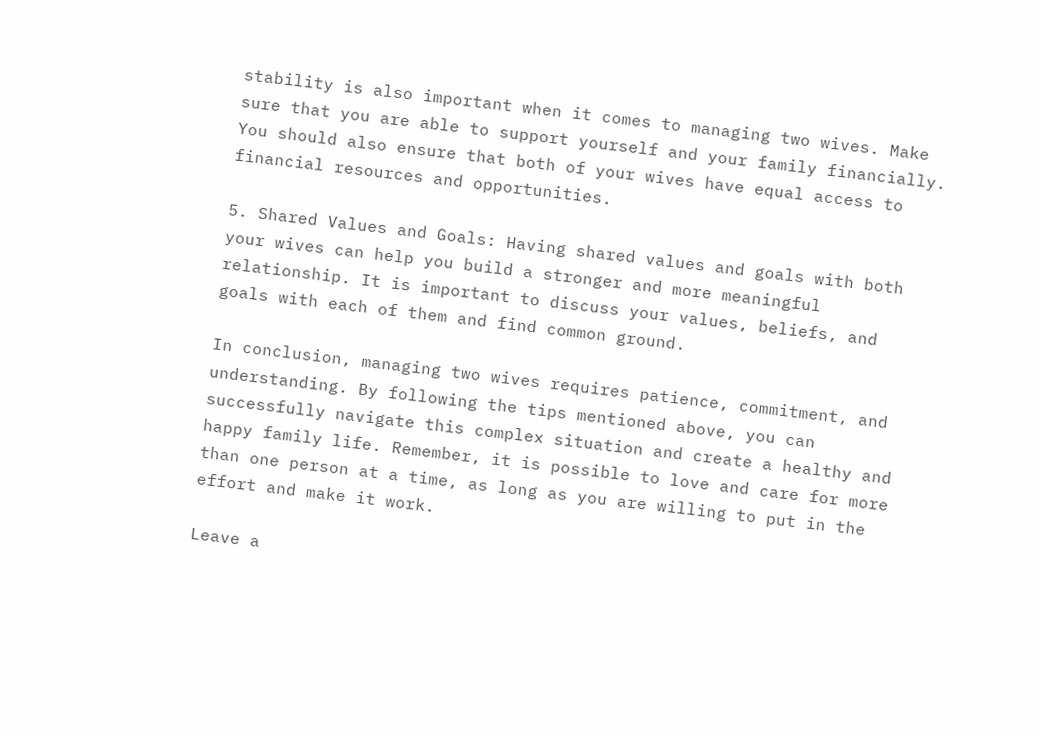stability is also important when it comes to managing two wives. Make sure that you are able to support yourself and your family financially. You should also ensure that both of your wives have equal access to financial resources and opportunities.

5. Shared Values and Goals: Having shared values and goals with both your wives can help you build a stronger and more meaningful relationship. It is important to discuss your values, beliefs, and goals with each of them and find common ground.

In conclusion, managing two wives requires patience, commitment, and understanding. By following the tips mentioned above, you can successfully navigate this complex situation and create a healthy and happy family life. Remember, it is possible to love and care for more than one person at a time, as long as you are willing to put in the effort and make it work.

Leave a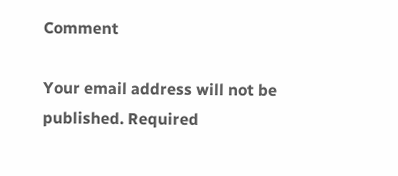Comment

Your email address will not be published. Required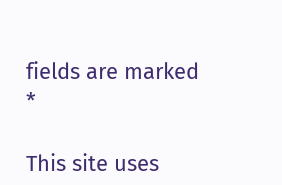fields are marked *

This site uses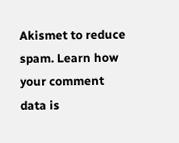Akismet to reduce spam. Learn how your comment data is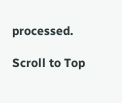processed.

Scroll to Top